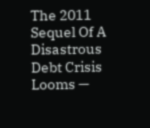The 2011 Sequel Of A Disastrous Debt Crisis Looms —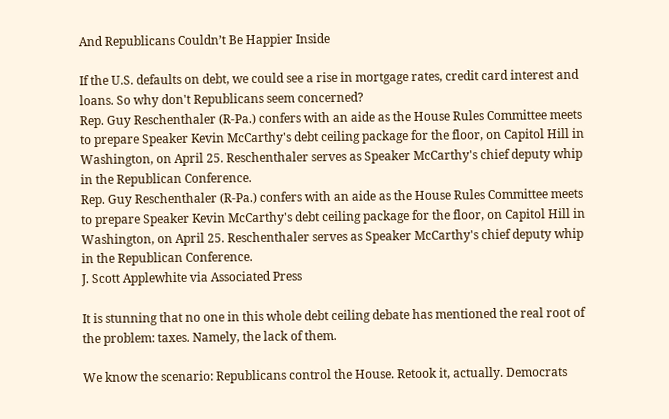And Republicans Couldn’t Be Happier Inside

If the U.S. defaults on debt, we could see a rise in mortgage rates, credit card interest and loans. So why don't Republicans seem concerned?
Rep. Guy Reschenthaler (R-Pa.) confers with an aide as the House Rules Committee meets to prepare Speaker Kevin McCarthy's debt ceiling package for the floor, on Capitol Hill in Washington, on April 25. Reschenthaler serves as Speaker McCarthy's chief deputy whip in the Republican Conference.
Rep. Guy Reschenthaler (R-Pa.) confers with an aide as the House Rules Committee meets to prepare Speaker Kevin McCarthy's debt ceiling package for the floor, on Capitol Hill in Washington, on April 25. Reschenthaler serves as Speaker McCarthy's chief deputy whip in the Republican Conference.
J. Scott Applewhite via Associated Press

It is stunning that no one in this whole debt ceiling debate has mentioned the real root of the problem: taxes. Namely, the lack of them.

We know the scenario: Republicans control the House. Retook it, actually. Democrats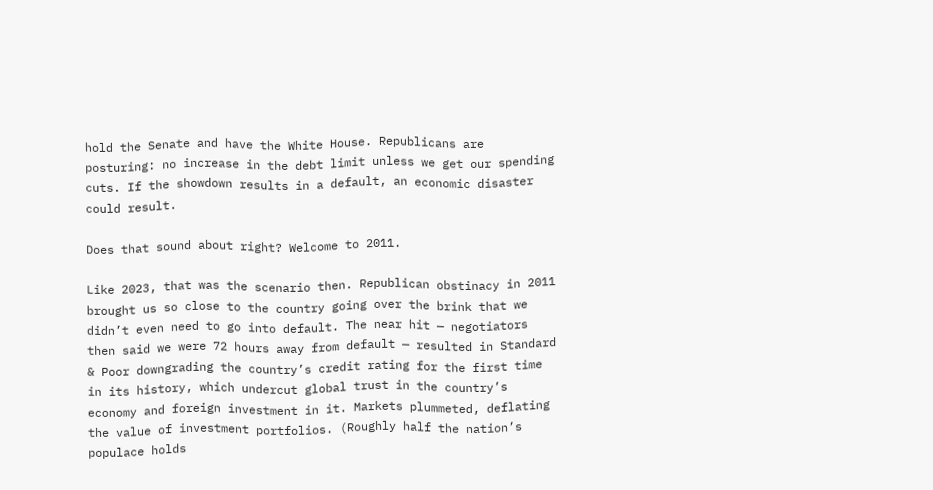hold the Senate and have the White House. Republicans are posturing: no increase in the debt limit unless we get our spending cuts. If the showdown results in a default, an economic disaster could result.

Does that sound about right? Welcome to 2011.

Like 2023, that was the scenario then. Republican obstinacy in 2011 brought us so close to the country going over the brink that we didn’t even need to go into default. The near hit — negotiators then said we were 72 hours away from default — resulted in Standard & Poor downgrading the country’s credit rating for the first time in its history, which undercut global trust in the country’s economy and foreign investment in it. Markets plummeted, deflating the value of investment portfolios. (Roughly half the nation’s populace holds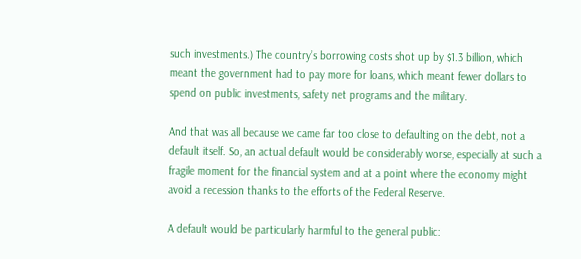such investments.) The country’s borrowing costs shot up by $1.3 billion, which meant the government had to pay more for loans, which meant fewer dollars to spend on public investments, safety net programs and the military.

And that was all because we came far too close to defaulting on the debt, not a default itself. So, an actual default would be considerably worse, especially at such a fragile moment for the financial system and at a point where the economy might avoid a recession thanks to the efforts of the Federal Reserve.

A default would be particularly harmful to the general public: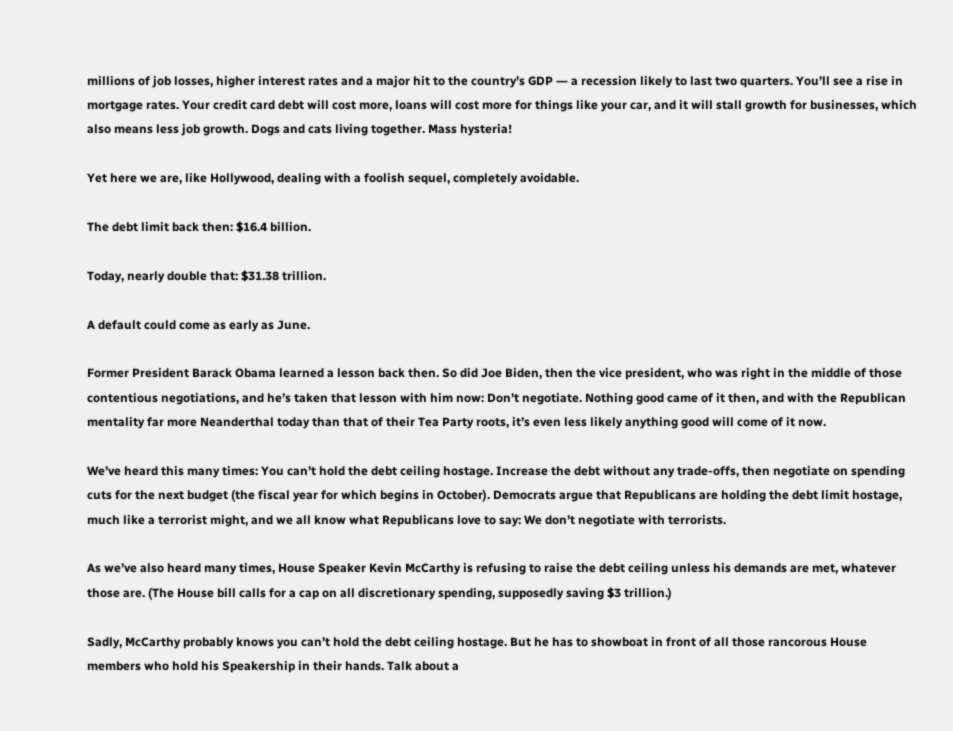millions of job losses, higher interest rates and a major hit to the country’s GDP ― a recession likely to last two quarters. You’ll see a rise in mortgage rates. Your credit card debt will cost more, loans will cost more for things like your car, and it will stall growth for businesses, which also means less job growth. Dogs and cats living together. Mass hysteria!

Yet here we are, like Hollywood, dealing with a foolish sequel, completely avoidable.

The debt limit back then: $16.4 billion.

Today, nearly double that: $31.38 trillion.

A default could come as early as June.

Former President Barack Obama learned a lesson back then. So did Joe Biden, then the vice president, who was right in the middle of those contentious negotiations, and he’s taken that lesson with him now: Don’t negotiate. Nothing good came of it then, and with the Republican mentality far more Neanderthal today than that of their Tea Party roots, it’s even less likely anything good will come of it now.

We’ve heard this many times: You can’t hold the debt ceiling hostage. Increase the debt without any trade-offs, then negotiate on spending cuts for the next budget (the fiscal year for which begins in October). Democrats argue that Republicans are holding the debt limit hostage, much like a terrorist might, and we all know what Republicans love to say: We don’t negotiate with terrorists.

As we’ve also heard many times, House Speaker Kevin McCarthy is refusing to raise the debt ceiling unless his demands are met, whatever those are. (The House bill calls for a cap on all discretionary spending, supposedly saving $3 trillion.)

Sadly, McCarthy probably knows you can’t hold the debt ceiling hostage. But he has to showboat in front of all those rancorous House members who hold his Speakership in their hands. Talk about a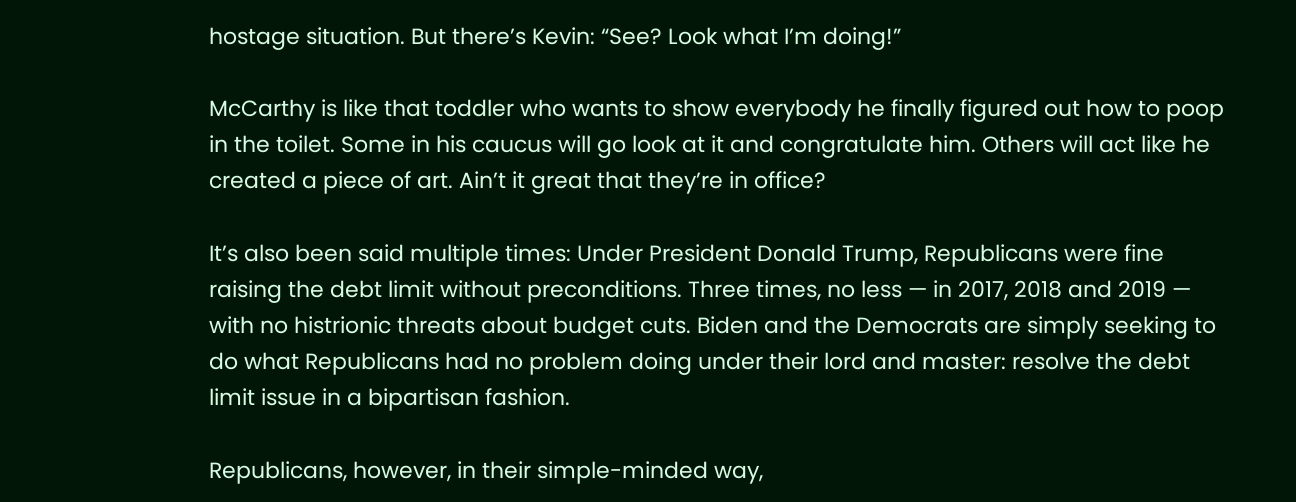hostage situation. But there’s Kevin: “See? Look what I’m doing!”

McCarthy is like that toddler who wants to show everybody he finally figured out how to poop in the toilet. Some in his caucus will go look at it and congratulate him. Others will act like he created a piece of art. Ain’t it great that they’re in office?

It’s also been said multiple times: Under President Donald Trump, Republicans were fine raising the debt limit without preconditions. Three times, no less — in 2017, 2018 and 2019 — with no histrionic threats about budget cuts. Biden and the Democrats are simply seeking to do what Republicans had no problem doing under their lord and master: resolve the debt limit issue in a bipartisan fashion.

Republicans, however, in their simple-minded way,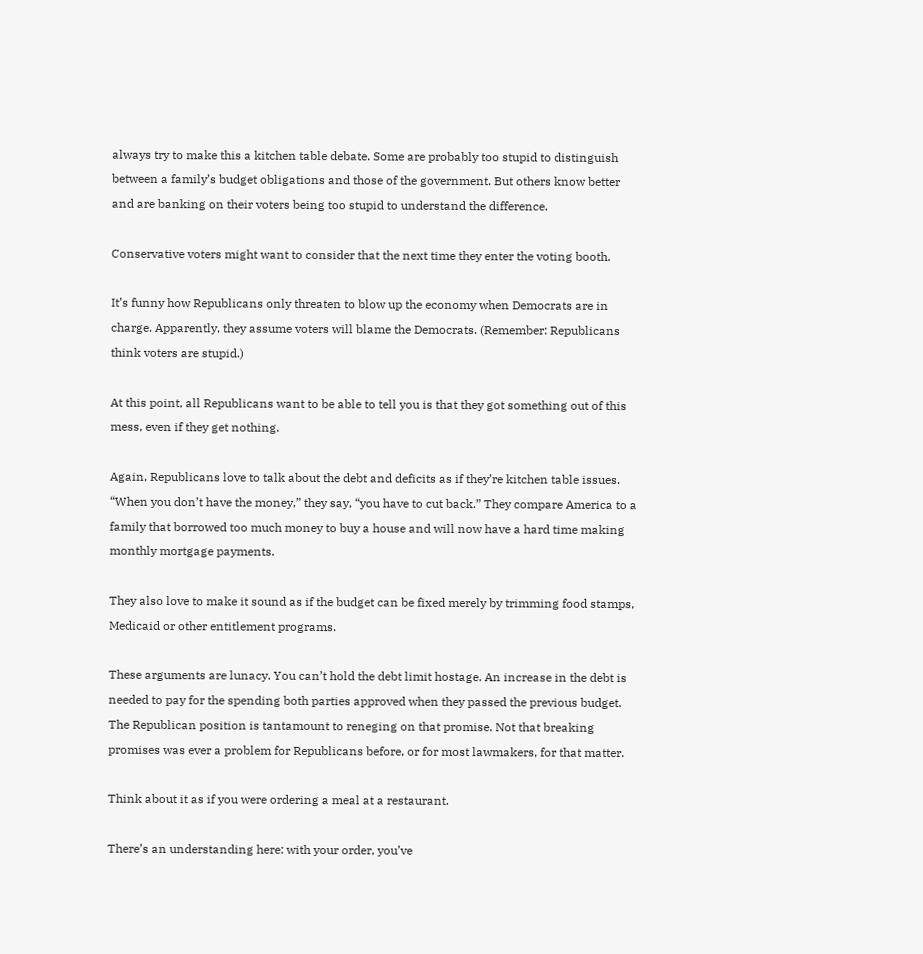always try to make this a kitchen table debate. Some are probably too stupid to distinguish between a family’s budget obligations and those of the government. But others know better and are banking on their voters being too stupid to understand the difference.

Conservative voters might want to consider that the next time they enter the voting booth.

It’s funny how Republicans only threaten to blow up the economy when Democrats are in charge. Apparently, they assume voters will blame the Democrats. (Remember: Republicans think voters are stupid.)

At this point, all Republicans want to be able to tell you is that they got something out of this mess, even if they get nothing.

Again, Republicans love to talk about the debt and deficits as if they’re kitchen table issues. “When you don’t have the money,” they say, “you have to cut back.” They compare America to a family that borrowed too much money to buy a house and will now have a hard time making monthly mortgage payments.

They also love to make it sound as if the budget can be fixed merely by trimming food stamps, Medicaid or other entitlement programs.

These arguments are lunacy. You can’t hold the debt limit hostage. An increase in the debt is needed to pay for the spending both parties approved when they passed the previous budget. The Republican position is tantamount to reneging on that promise. Not that breaking promises was ever a problem for Republicans before, or for most lawmakers, for that matter.

Think about it as if you were ordering a meal at a restaurant.

There’s an understanding here: with your order, you’ve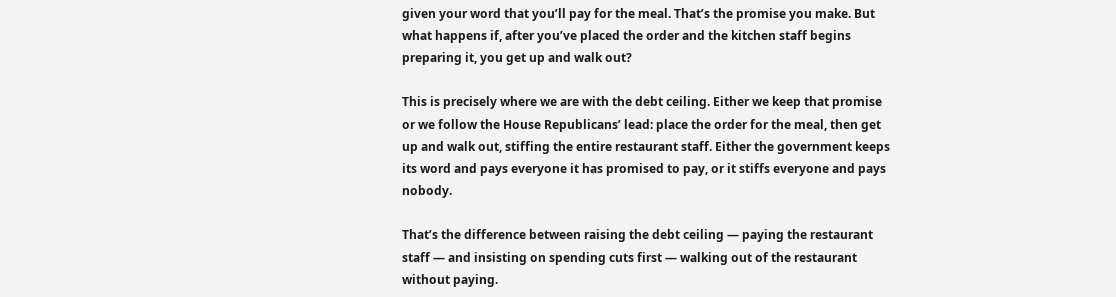given your word that you’ll pay for the meal. That’s the promise you make. But what happens if, after you’ve placed the order and the kitchen staff begins preparing it, you get up and walk out?

This is precisely where we are with the debt ceiling. Either we keep that promise or we follow the House Republicans’ lead: place the order for the meal, then get up and walk out, stiffing the entire restaurant staff. Either the government keeps its word and pays everyone it has promised to pay, or it stiffs everyone and pays nobody.

That’s the difference between raising the debt ceiling — paying the restaurant staff — and insisting on spending cuts first — walking out of the restaurant without paying.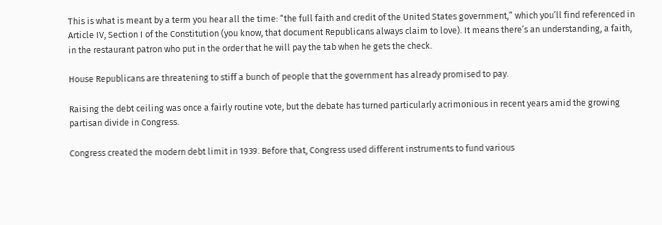This is what is meant by a term you hear all the time: “the full faith and credit of the United States government,” which you’ll find referenced in Article IV, Section I of the Constitution (you know, that document Republicans always claim to love). It means there’s an understanding, a faith, in the restaurant patron who put in the order that he will pay the tab when he gets the check.

House Republicans are threatening to stiff a bunch of people that the government has already promised to pay.

Raising the debt ceiling was once a fairly routine vote, but the debate has turned particularly acrimonious in recent years amid the growing partisan divide in Congress.

Congress created the modern debt limit in 1939. Before that, Congress used different instruments to fund various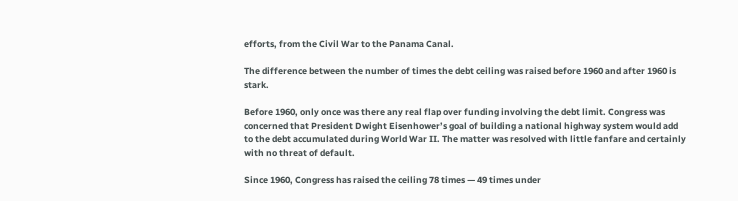efforts, from the Civil War to the Panama Canal.

The difference between the number of times the debt ceiling was raised before 1960 and after 1960 is stark.

Before 1960, only once was there any real flap over funding involving the debt limit. Congress was concerned that President Dwight Eisenhower’s goal of building a national highway system would add to the debt accumulated during World War II. The matter was resolved with little fanfare and certainly with no threat of default.

Since 1960, Congress has raised the ceiling 78 times — 49 times under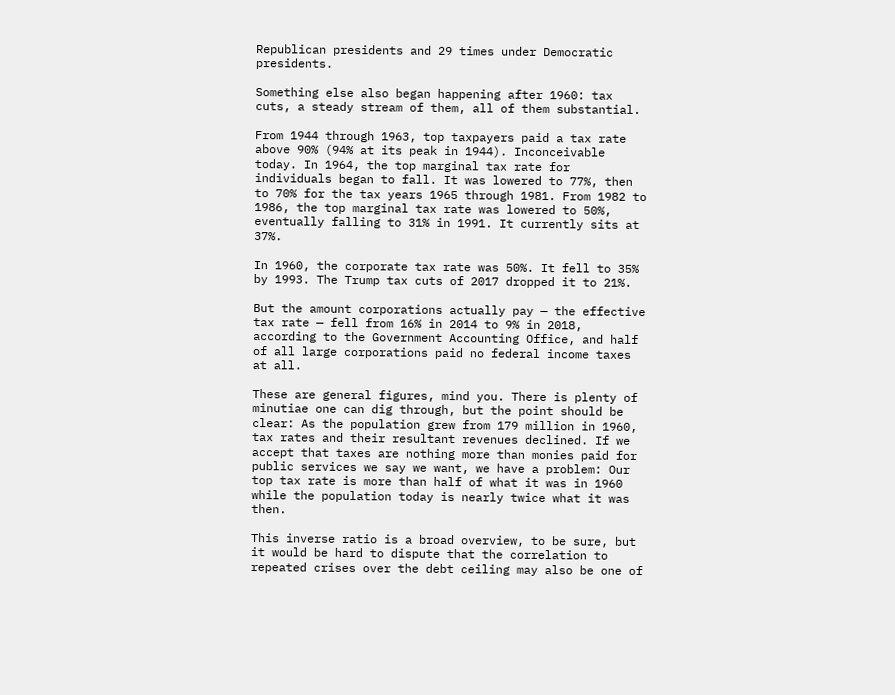Republican presidents and 29 times under Democratic presidents.

Something else also began happening after 1960: tax cuts, a steady stream of them, all of them substantial.

From 1944 through 1963, top taxpayers paid a tax rate above 90% (94% at its peak in 1944). Inconceivable today. In 1964, the top marginal tax rate for individuals began to fall. It was lowered to 77%, then to 70% for the tax years 1965 through 1981. From 1982 to 1986, the top marginal tax rate was lowered to 50%, eventually falling to 31% in 1991. It currently sits at 37%.

In 1960, the corporate tax rate was 50%. It fell to 35% by 1993. The Trump tax cuts of 2017 dropped it to 21%.

But the amount corporations actually pay — the effective tax rate — fell from 16% in 2014 to 9% in 2018, according to the Government Accounting Office, and half of all large corporations paid no federal income taxes at all.

These are general figures, mind you. There is plenty of minutiae one can dig through, but the point should be clear: As the population grew from 179 million in 1960, tax rates and their resultant revenues declined. If we accept that taxes are nothing more than monies paid for public services we say we want, we have a problem: Our top tax rate is more than half of what it was in 1960 while the population today is nearly twice what it was then.

This inverse ratio is a broad overview, to be sure, but it would be hard to dispute that the correlation to repeated crises over the debt ceiling may also be one of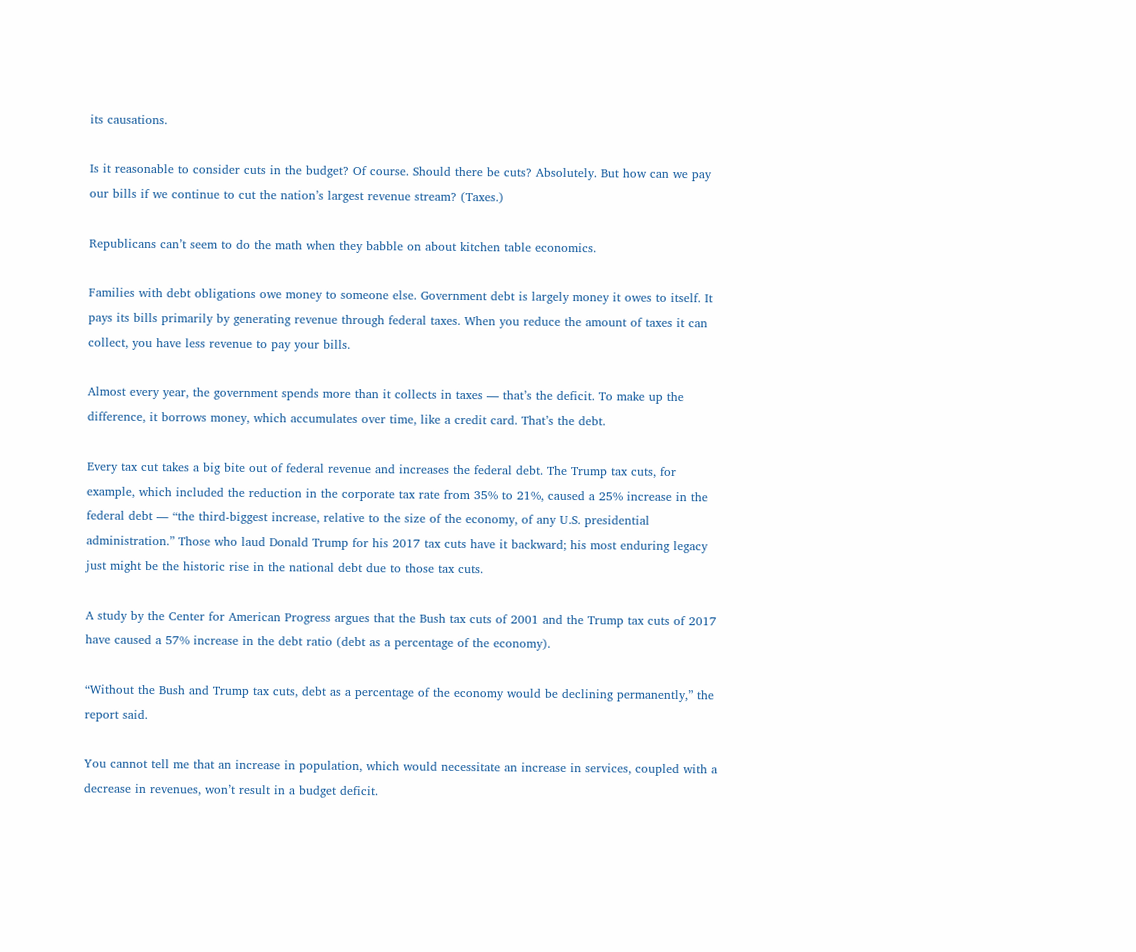its causations.

Is it reasonable to consider cuts in the budget? Of course. Should there be cuts? Absolutely. But how can we pay our bills if we continue to cut the nation’s largest revenue stream? (Taxes.)

Republicans can’t seem to do the math when they babble on about kitchen table economics.

Families with debt obligations owe money to someone else. Government debt is largely money it owes to itself. It pays its bills primarily by generating revenue through federal taxes. When you reduce the amount of taxes it can collect, you have less revenue to pay your bills.

Almost every year, the government spends more than it collects in taxes — that’s the deficit. To make up the difference, it borrows money, which accumulates over time, like a credit card. That’s the debt.

Every tax cut takes a big bite out of federal revenue and increases the federal debt. The Trump tax cuts, for example, which included the reduction in the corporate tax rate from 35% to 21%, caused a 25% increase in the federal debt ― “the third-biggest increase, relative to the size of the economy, of any U.S. presidential administration.” Those who laud Donald Trump for his 2017 tax cuts have it backward; his most enduring legacy just might be the historic rise in the national debt due to those tax cuts.

A study by the Center for American Progress argues that the Bush tax cuts of 2001 and the Trump tax cuts of 2017 have caused a 57% increase in the debt ratio (debt as a percentage of the economy).

“Without the Bush and Trump tax cuts, debt as a percentage of the economy would be declining permanently,” the report said.

You cannot tell me that an increase in population, which would necessitate an increase in services, coupled with a decrease in revenues, won’t result in a budget deficit.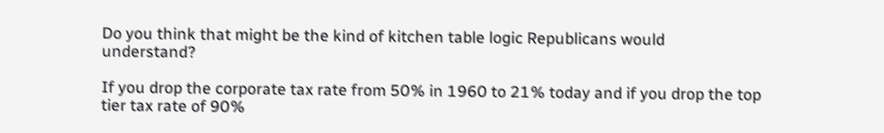Do you think that might be the kind of kitchen table logic Republicans would understand?

If you drop the corporate tax rate from 50% in 1960 to 21% today and if you drop the top tier tax rate of 90%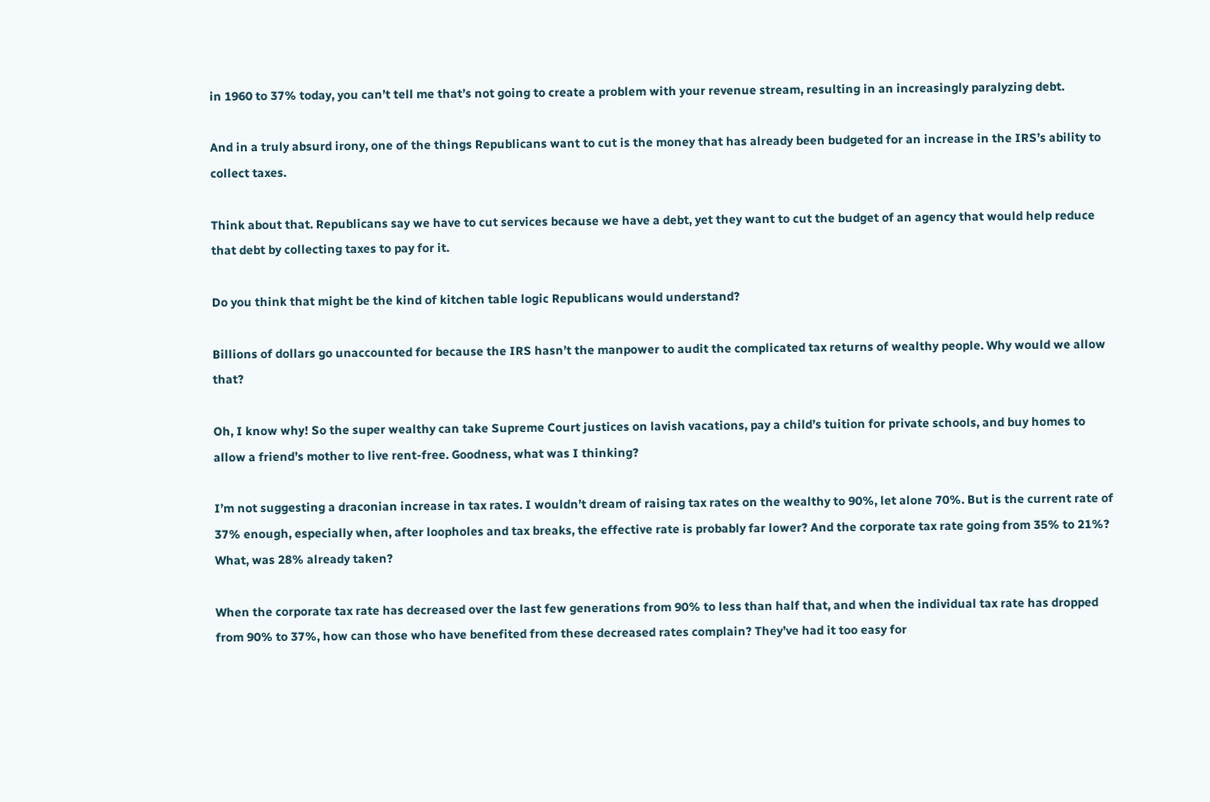in 1960 to 37% today, you can’t tell me that’s not going to create a problem with your revenue stream, resulting in an increasingly paralyzing debt.

And in a truly absurd irony, one of the things Republicans want to cut is the money that has already been budgeted for an increase in the IRS’s ability to collect taxes.

Think about that. Republicans say we have to cut services because we have a debt, yet they want to cut the budget of an agency that would help reduce that debt by collecting taxes to pay for it.

Do you think that might be the kind of kitchen table logic Republicans would understand?

Billions of dollars go unaccounted for because the IRS hasn’t the manpower to audit the complicated tax returns of wealthy people. Why would we allow that?

Oh, I know why! So the super wealthy can take Supreme Court justices on lavish vacations, pay a child’s tuition for private schools, and buy homes to allow a friend’s mother to live rent-free. Goodness, what was I thinking?

I’m not suggesting a draconian increase in tax rates. I wouldn’t dream of raising tax rates on the wealthy to 90%, let alone 70%. But is the current rate of 37% enough, especially when, after loopholes and tax breaks, the effective rate is probably far lower? And the corporate tax rate going from 35% to 21%? What, was 28% already taken?

When the corporate tax rate has decreased over the last few generations from 90% to less than half that, and when the individual tax rate has dropped from 90% to 37%, how can those who have benefited from these decreased rates complain? They’ve had it too easy for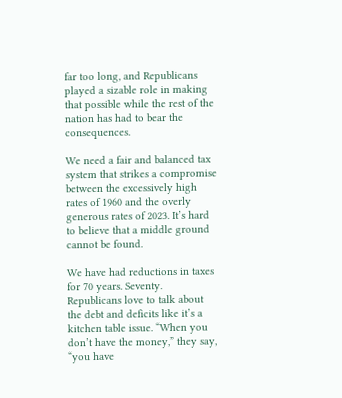far too long, and Republicans played a sizable role in making that possible while the rest of the nation has had to bear the consequences.

We need a fair and balanced tax system that strikes a compromise between the excessively high rates of 1960 and the overly generous rates of 2023. It’s hard to believe that a middle ground cannot be found.

We have had reductions in taxes for 70 years. Seventy. Republicans love to talk about the debt and deficits like it’s a kitchen table issue. “When you don’t have the money,” they say, “you have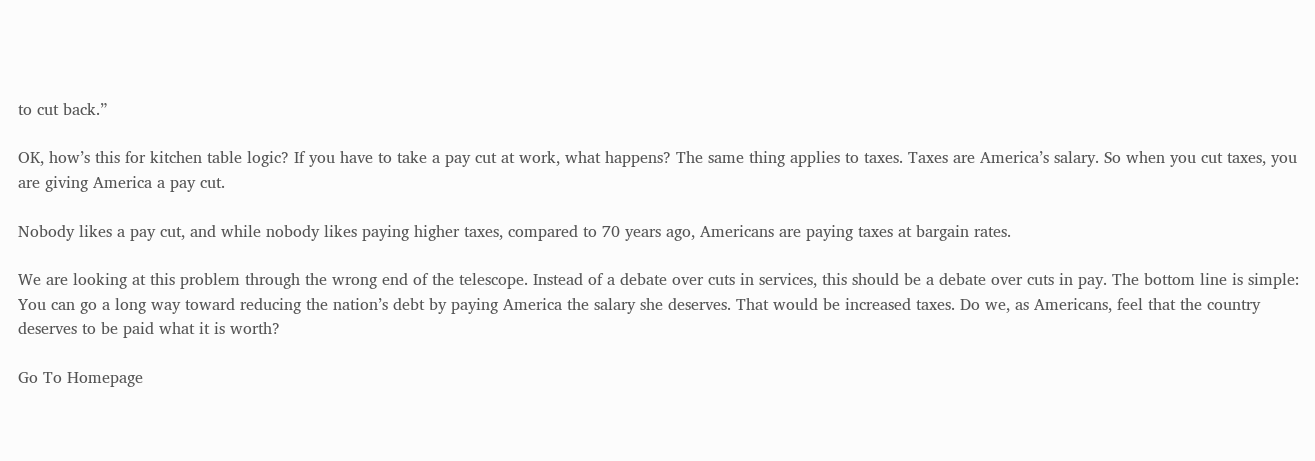to cut back.”

OK, how’s this for kitchen table logic? If you have to take a pay cut at work, what happens? The same thing applies to taxes. Taxes are America’s salary. So when you cut taxes, you are giving America a pay cut.

Nobody likes a pay cut, and while nobody likes paying higher taxes, compared to 70 years ago, Americans are paying taxes at bargain rates.

We are looking at this problem through the wrong end of the telescope. Instead of a debate over cuts in services, this should be a debate over cuts in pay. The bottom line is simple: You can go a long way toward reducing the nation’s debt by paying America the salary she deserves. That would be increased taxes. Do we, as Americans, feel that the country deserves to be paid what it is worth?

Go To Homepage